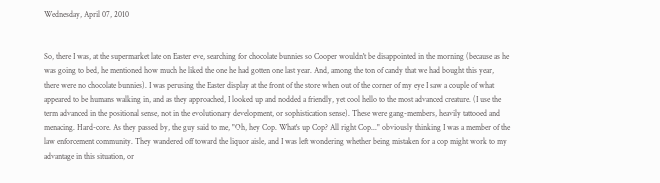Wednesday, April 07, 2010


So, there I was, at the supermarket late on Easter eve, searching for chocolate bunnies so Cooper wouldn't be disappointed in the morning (because as he was going to bed, he mentioned how much he liked the one he had gotten one last year. And, among the ton of candy that we had bought this year, there were no chocolate bunnies). I was perusing the Easter display at the front of the store when out of the corner of my eye I saw a couple of what appeared to be humans walking in, and as they approached, I looked up and nodded a friendly, yet cool hello to the most advanced creature. (I use the term advanced in the positional sense, not in the evolutionary development, or sophistication sense). These were gang-members, heavily tattooed and menacing. Hard-core. As they passed by, the guy said to me, "Oh, hey Cop. What's up Cop? All right Cop..." obviously thinking I was a member of the law enforcement community. They wandered off toward the liquor aisle, and I was left wondering whether being mistaken for a cop might work to my advantage in this situation, or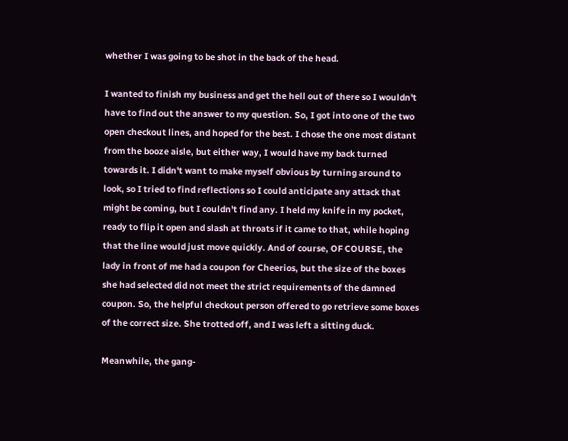whether I was going to be shot in the back of the head.

I wanted to finish my business and get the hell out of there so I wouldn't have to find out the answer to my question. So, I got into one of the two open checkout lines, and hoped for the best. I chose the one most distant from the booze aisle, but either way, I would have my back turned towards it. I didn't want to make myself obvious by turning around to look, so I tried to find reflections so I could anticipate any attack that might be coming, but I couldn't find any. I held my knife in my pocket, ready to flip it open and slash at throats if it came to that, while hoping that the line would just move quickly. And of course, OF COURSE, the lady in front of me had a coupon for Cheerios, but the size of the boxes she had selected did not meet the strict requirements of the damned coupon. So, the helpful checkout person offered to go retrieve some boxes of the correct size. She trotted off, and I was left a sitting duck.

Meanwhile, the gang-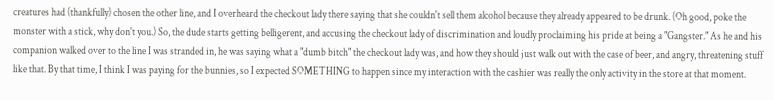creatures had (thankfully) chosen the other line, and I overheard the checkout lady there saying that she couldn't sell them alcohol because they already appeared to be drunk. (Oh good, poke the monster with a stick, why don't you.) So, the dude starts getting belligerent, and accusing the checkout lady of discrimination and loudly proclaiming his pride at being a "Gangster." As he and his companion walked over to the line I was stranded in, he was saying what a "dumb bitch" the checkout lady was, and how they should just walk out with the case of beer, and angry, threatening stuff like that. By that time, I think I was paying for the bunnies, so I expected SOMETHING to happen since my interaction with the cashier was really the only activity in the store at that moment.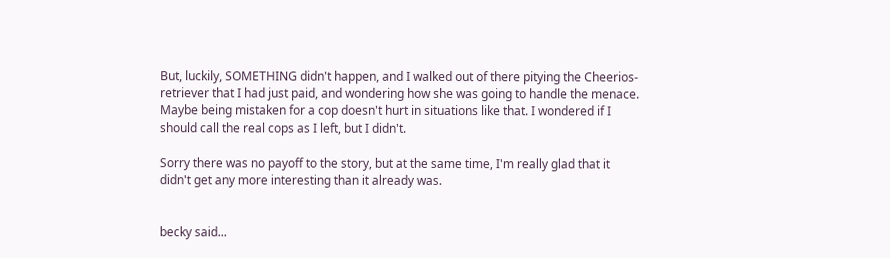But, luckily, SOMETHING didn't happen, and I walked out of there pitying the Cheerios-retriever that I had just paid, and wondering how she was going to handle the menace. Maybe being mistaken for a cop doesn't hurt in situations like that. I wondered if I should call the real cops as I left, but I didn't.

Sorry there was no payoff to the story, but at the same time, I'm really glad that it didn't get any more interesting than it already was.


becky said...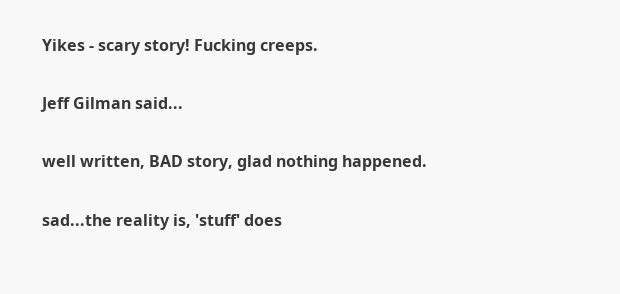Yikes - scary story! Fucking creeps.

Jeff Gilman said...

well written, BAD story, glad nothing happened.

sad...the reality is, 'stuff' does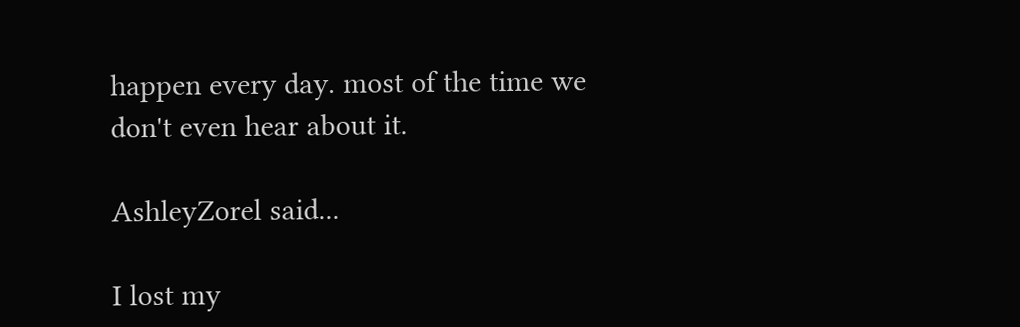happen every day. most of the time we don't even hear about it.

AshleyZorel said...

I lost my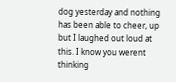dog yesterday and nothing has been able to cheer, up but I laughed out loud at this. I know you werent thinking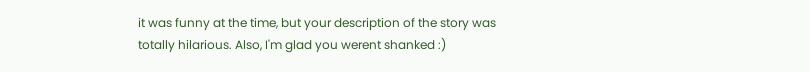it was funny at the time, but your description of the story was totally hilarious. Also, I'm glad you werent shanked :)